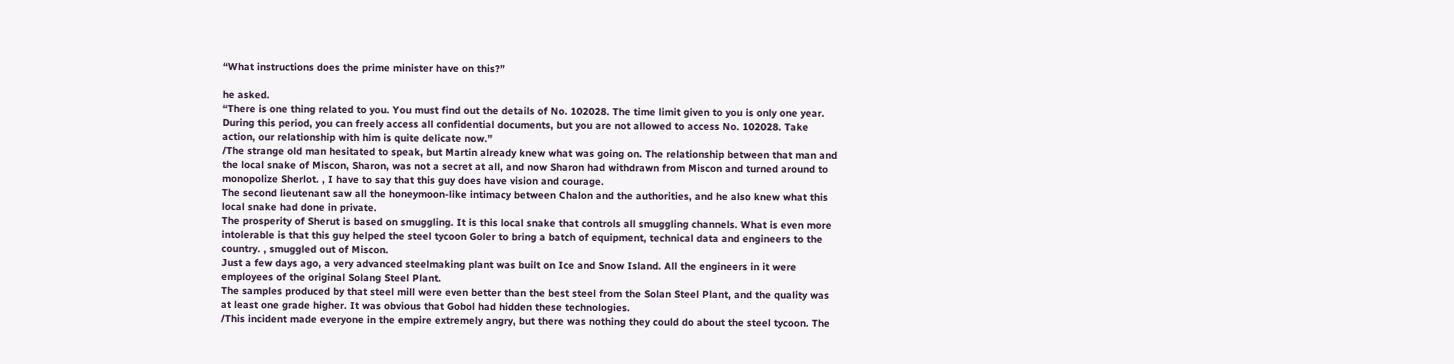“What instructions does the prime minister have on this?”

he asked.
“There is one thing related to you. You must find out the details of No. 102028. The time limit given to you is only one year. During this period, you can freely access all confidential documents, but you are not allowed to access No. 102028. Take action, our relationship with him is quite delicate now.”
/The strange old man hesitated to speak, but Martin already knew what was going on. The relationship between that man and the local snake of Miscon, Sharon, was not a secret at all, and now Sharon had withdrawn from Miscon and turned around to monopolize Sherlot. , I have to say that this guy does have vision and courage.
The second lieutenant saw all the honeymoon-like intimacy between Chalon and the authorities, and he also knew what this local snake had done in private.
The prosperity of Sherut is based on smuggling. It is this local snake that controls all smuggling channels. What is even more intolerable is that this guy helped the steel tycoon Goler to bring a batch of equipment, technical data and engineers to the country. , smuggled out of Miscon.
Just a few days ago, a very advanced steelmaking plant was built on Ice and Snow Island. All the engineers in it were employees of the original Solang Steel Plant.
The samples produced by that steel mill were even better than the best steel from the Solan Steel Plant, and the quality was at least one grade higher. It was obvious that Gobol had hidden these technologies.
/This incident made everyone in the empire extremely angry, but there was nothing they could do about the steel tycoon. The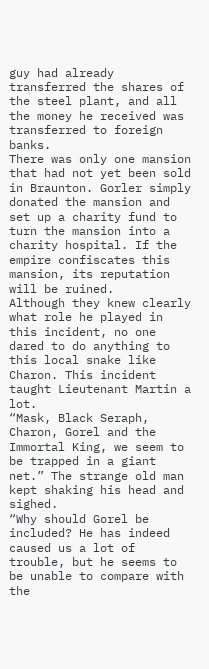guy had already transferred the shares of the steel plant, and all the money he received was transferred to foreign banks.
There was only one mansion that had not yet been sold in Braunton. Gorler simply donated the mansion and set up a charity fund to turn the mansion into a charity hospital. If the empire confiscates this mansion, its reputation will be ruined.
Although they knew clearly what role he played in this incident, no one dared to do anything to this local snake like Charon. This incident taught Lieutenant Martin a lot.
“Mask, Black Seraph, Charon, Gorel and the Immortal King, we seem to be trapped in a giant net.” The strange old man kept shaking his head and sighed.
“Why should Gorel be included? He has indeed caused us a lot of trouble, but he seems to be unable to compare with the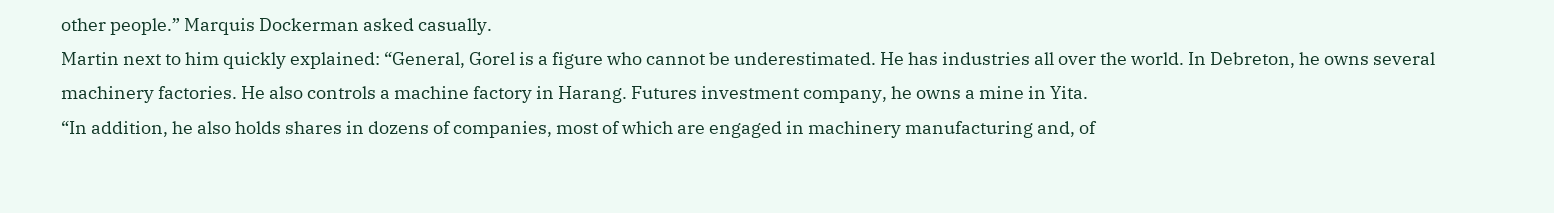other people.” Marquis Dockerman asked casually.
Martin next to him quickly explained: “General, Gorel is a figure who cannot be underestimated. He has industries all over the world. In Debreton, he owns several machinery factories. He also controls a machine factory in Harang. Futures investment company, he owns a mine in Yita.
“In addition, he also holds shares in dozens of companies, most of which are engaged in machinery manufacturing and, of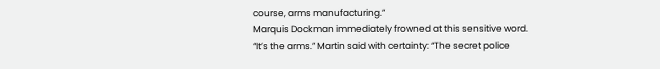course, arms manufacturing.”
Marquis Dockman immediately frowned at this sensitive word.
“It’s the arms.” Martin said with certainty: “The secret police